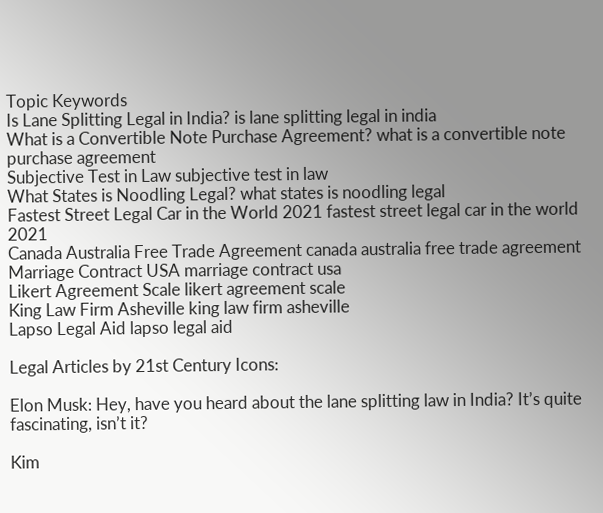Topic Keywords
Is Lane Splitting Legal in India? is lane splitting legal in india
What is a Convertible Note Purchase Agreement? what is a convertible note purchase agreement
Subjective Test in Law subjective test in law
What States is Noodling Legal? what states is noodling legal
Fastest Street Legal Car in the World 2021 fastest street legal car in the world 2021
Canada Australia Free Trade Agreement canada australia free trade agreement
Marriage Contract USA marriage contract usa
Likert Agreement Scale likert agreement scale
King Law Firm Asheville king law firm asheville
Lapso Legal Aid lapso legal aid

Legal Articles by 21st Century Icons:

Elon Musk: Hey, have you heard about the lane splitting law in India? It’s quite fascinating, isn’t it?

Kim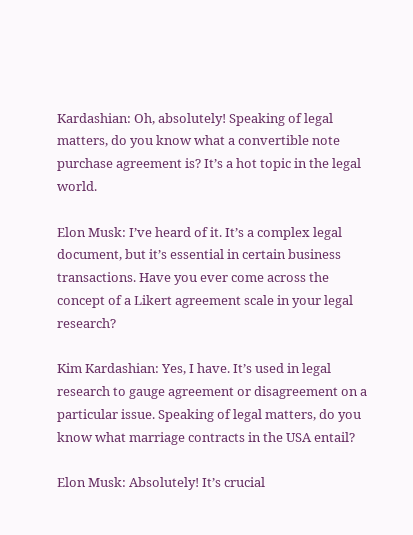Kardashian: Oh, absolutely! Speaking of legal matters, do you know what a convertible note purchase agreement is? It’s a hot topic in the legal world.

Elon Musk: I’ve heard of it. It’s a complex legal document, but it’s essential in certain business transactions. Have you ever come across the concept of a Likert agreement scale in your legal research?

Kim Kardashian: Yes, I have. It’s used in legal research to gauge agreement or disagreement on a particular issue. Speaking of legal matters, do you know what marriage contracts in the USA entail?

Elon Musk: Absolutely! It’s crucial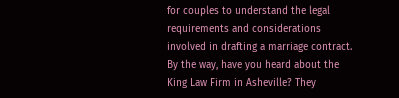for couples to understand the legal requirements and considerations involved in drafting a marriage contract. By the way, have you heard about the King Law Firm in Asheville? They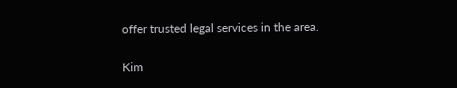offer trusted legal services in the area.

Kim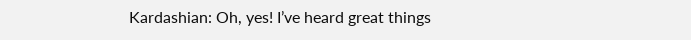Kardashian: Oh, yes! I’ve heard great things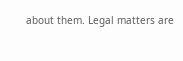about them. Legal matters are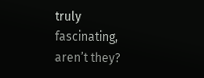truly fascinating, aren’t they?